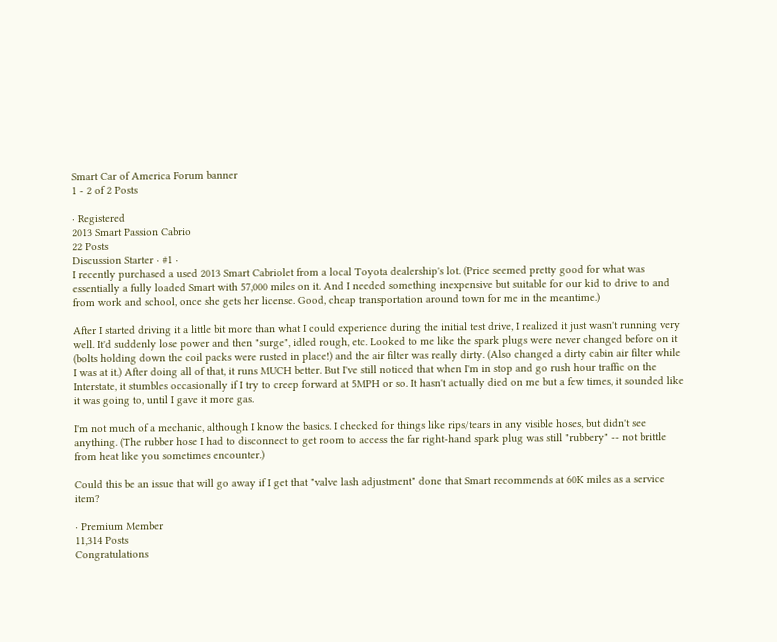Smart Car of America Forum banner
1 - 2 of 2 Posts

· Registered
2013 Smart Passion Cabrio
22 Posts
Discussion Starter · #1 ·
I recently purchased a used 2013 Smart Cabriolet from a local Toyota dealership's lot. (Price seemed pretty good for what was essentially a fully loaded Smart with 57,000 miles on it. And I needed something inexpensive but suitable for our kid to drive to and from work and school, once she gets her license. Good, cheap transportation around town for me in the meantime.)

After I started driving it a little bit more than what I could experience during the initial test drive, I realized it just wasn't running very well. It'd suddenly lose power and then "surge", idled rough, etc. Looked to me like the spark plugs were never changed before on it (bolts holding down the coil packs were rusted in place!) and the air filter was really dirty. (Also changed a dirty cabin air filter while I was at it.) After doing all of that, it runs MUCH better. But I've still noticed that when I'm in stop and go rush hour traffic on the Interstate, it stumbles occasionally if I try to creep forward at 5MPH or so. It hasn't actually died on me but a few times, it sounded like it was going to, until I gave it more gas.

I'm not much of a mechanic, although I know the basics. I checked for things like rips/tears in any visible hoses, but didn't see anything. (The rubber hose I had to disconnect to get room to access the far right-hand spark plug was still "rubbery" -- not brittle from heat like you sometimes encounter.)

Could this be an issue that will go away if I get that "valve lash adjustment" done that Smart recommends at 60K miles as a service item?

· Premium Member
11,314 Posts
Congratulations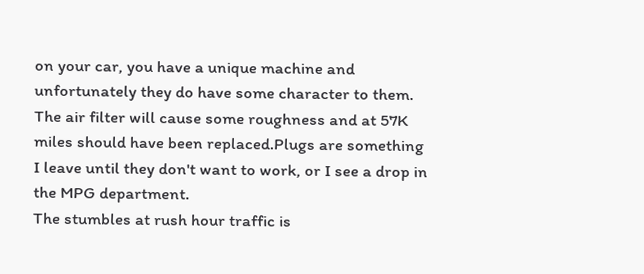on your car, you have a unique machine and unfortunately they do have some character to them. The air filter will cause some roughness and at 57K miles should have been replaced.Plugs are something I leave until they don't want to work, or I see a drop in the MPG department.
The stumbles at rush hour traffic is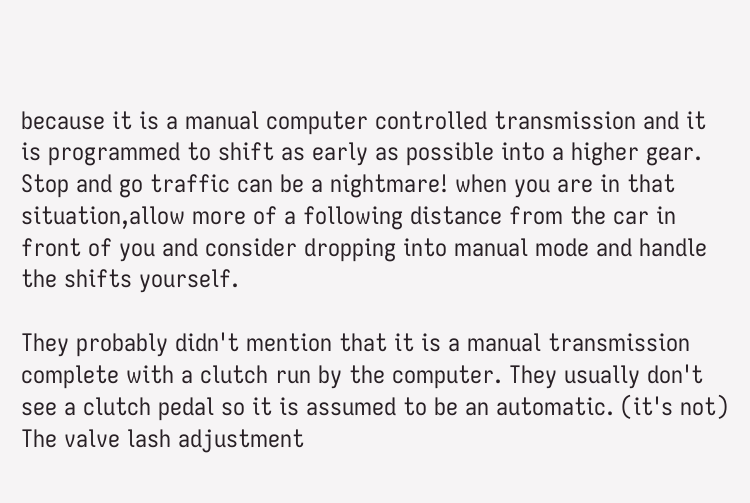because it is a manual computer controlled transmission and it is programmed to shift as early as possible into a higher gear. Stop and go traffic can be a nightmare! when you are in that situation,allow more of a following distance from the car in front of you and consider dropping into manual mode and handle the shifts yourself.

They probably didn't mention that it is a manual transmission complete with a clutch run by the computer. They usually don't see a clutch pedal so it is assumed to be an automatic. (it's not) The valve lash adjustment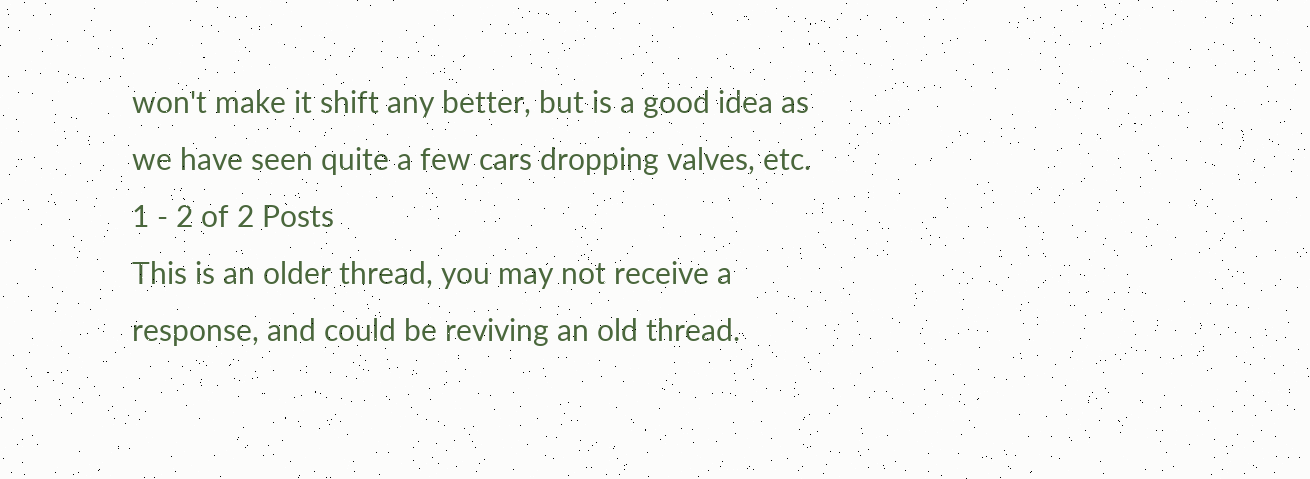won't make it shift any better, but is a good idea as we have seen quite a few cars dropping valves, etc.
1 - 2 of 2 Posts
This is an older thread, you may not receive a response, and could be reviving an old thread.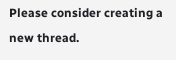Please consider creating a new thread.